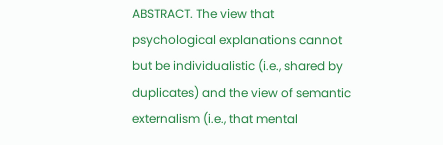ABSTRACT. The view that psychological explanations cannot but be individualistic (i.e., shared by duplicates) and the view of semantic externalism (i.e., that mental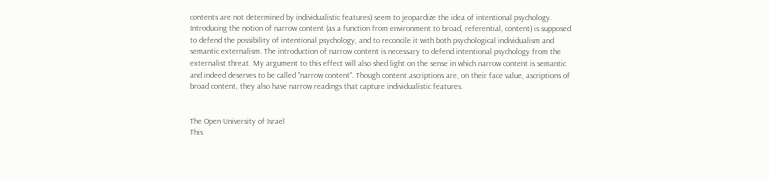contents are not determined by individualistic features) seem to jeopardize the idea of intentional psychology. Introducing the notion of narrow content (as a function from environment to broad, referential, content) is supposed to defend the possibility of intentional psychology, and to reconcile it with both psychological individualism and semantic externalism. The introduction of narrow content is necessary to defend intentional psychology from the externalist threat. My argument to this effect will also shed light on the sense in which narrow content is semantic and indeed deserves to be called "narrow content". Though content ascriptions are, on their face value, ascriptions of broad content, they also have narrow readings that capture individualistic features.


The Open University of Israel
This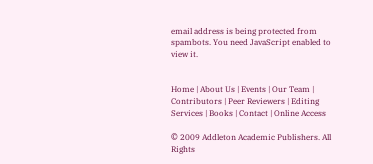email address is being protected from spambots. You need JavaScript enabled to view it.


Home | About Us | Events | Our Team | Contributors | Peer Reviewers | Editing Services | Books | Contact | Online Access

© 2009 Addleton Academic Publishers. All Rights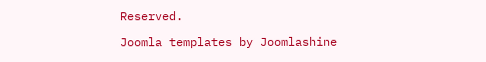Reserved.

Joomla templates by Joomlashine